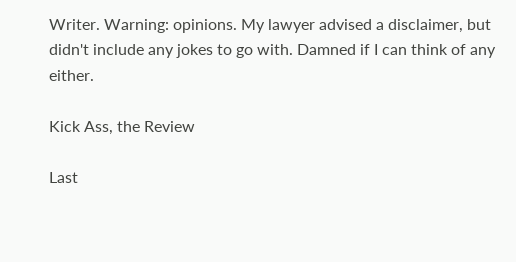Writer. Warning: opinions. My lawyer advised a disclaimer, but didn't include any jokes to go with. Damned if I can think of any either.

Kick Ass, the Review

Last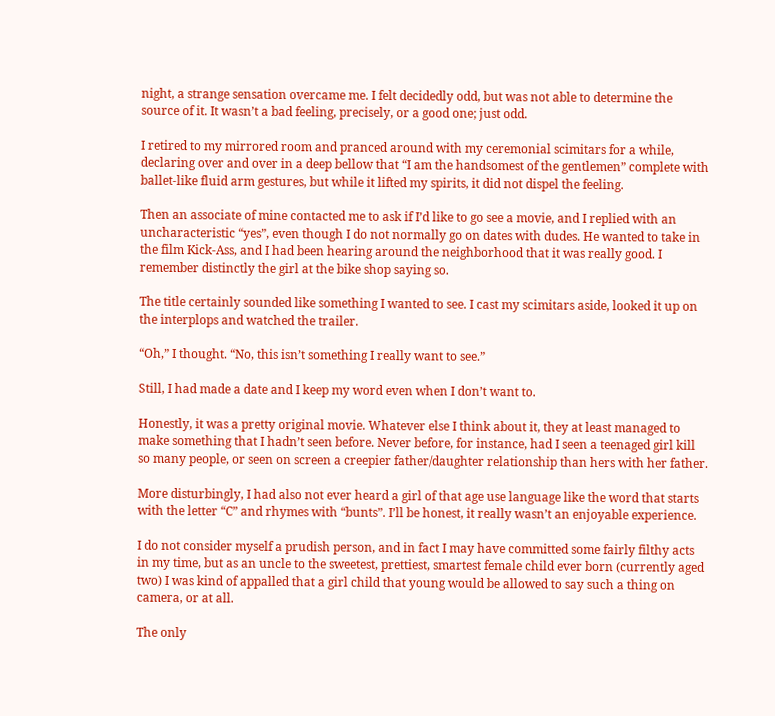night, a strange sensation overcame me. I felt decidedly odd, but was not able to determine the source of it. It wasn’t a bad feeling, precisely, or a good one; just odd.

I retired to my mirrored room and pranced around with my ceremonial scimitars for a while, declaring over and over in a deep bellow that “I am the handsomest of the gentlemen” complete with ballet-like fluid arm gestures, but while it lifted my spirits, it did not dispel the feeling.

Then an associate of mine contacted me to ask if I’d like to go see a movie, and I replied with an uncharacteristic “yes”, even though I do not normally go on dates with dudes. He wanted to take in the film Kick-Ass, and I had been hearing around the neighborhood that it was really good. I remember distinctly the girl at the bike shop saying so.

The title certainly sounded like something I wanted to see. I cast my scimitars aside, looked it up on the interplops and watched the trailer.

“Oh,” I thought. “No, this isn’t something I really want to see.”

Still, I had made a date and I keep my word even when I don’t want to.

Honestly, it was a pretty original movie. Whatever else I think about it, they at least managed to make something that I hadn’t seen before. Never before, for instance, had I seen a teenaged girl kill so many people, or seen on screen a creepier father/daughter relationship than hers with her father.

More disturbingly, I had also not ever heard a girl of that age use language like the word that starts with the letter “C” and rhymes with “bunts”. I’ll be honest, it really wasn’t an enjoyable experience.

I do not consider myself a prudish person, and in fact I may have committed some fairly filthy acts in my time, but as an uncle to the sweetest, prettiest, smartest female child ever born (currently aged two) I was kind of appalled that a girl child that young would be allowed to say such a thing on camera, or at all.

The only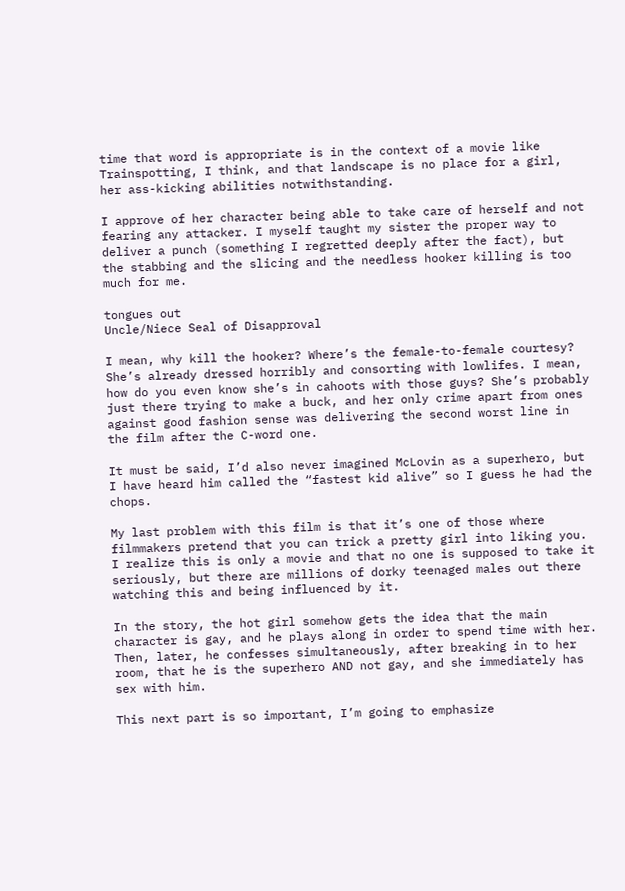time that word is appropriate is in the context of a movie like Trainspotting, I think, and that landscape is no place for a girl, her ass-kicking abilities notwithstanding.

I approve of her character being able to take care of herself and not fearing any attacker. I myself taught my sister the proper way to deliver a punch (something I regretted deeply after the fact), but the stabbing and the slicing and the needless hooker killing is too much for me.

tongues out
Uncle/Niece Seal of Disapproval

I mean, why kill the hooker? Where’s the female-to-female courtesy? She’s already dressed horribly and consorting with lowlifes. I mean, how do you even know she’s in cahoots with those guys? She’s probably just there trying to make a buck, and her only crime apart from ones against good fashion sense was delivering the second worst line in the film after the C-word one.

It must be said, I’d also never imagined McLovin as a superhero, but I have heard him called the “fastest kid alive” so I guess he had the chops.

My last problem with this film is that it’s one of those where filmmakers pretend that you can trick a pretty girl into liking you. I realize this is only a movie and that no one is supposed to take it seriously, but there are millions of dorky teenaged males out there watching this and being influenced by it.

In the story, the hot girl somehow gets the idea that the main character is gay, and he plays along in order to spend time with her. Then, later, he confesses simultaneously, after breaking in to her room, that he is the superhero AND not gay, and she immediately has sex with him.

This next part is so important, I’m going to emphasize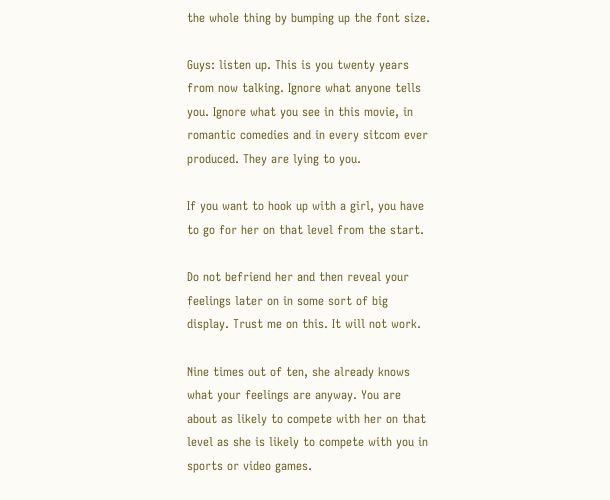the whole thing by bumping up the font size.

Guys: listen up. This is you twenty years from now talking. Ignore what anyone tells you. Ignore what you see in this movie, in romantic comedies and in every sitcom ever produced. They are lying to you.

If you want to hook up with a girl, you have to go for her on that level from the start.

Do not befriend her and then reveal your feelings later on in some sort of big display. Trust me on this. It will not work.

Nine times out of ten, she already knows what your feelings are anyway. You are about as likely to compete with her on that level as she is likely to compete with you in sports or video games.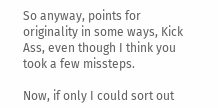So anyway, points for originality in some ways, Kick Ass, even though I think you took a few missteps.

Now, if only I could sort out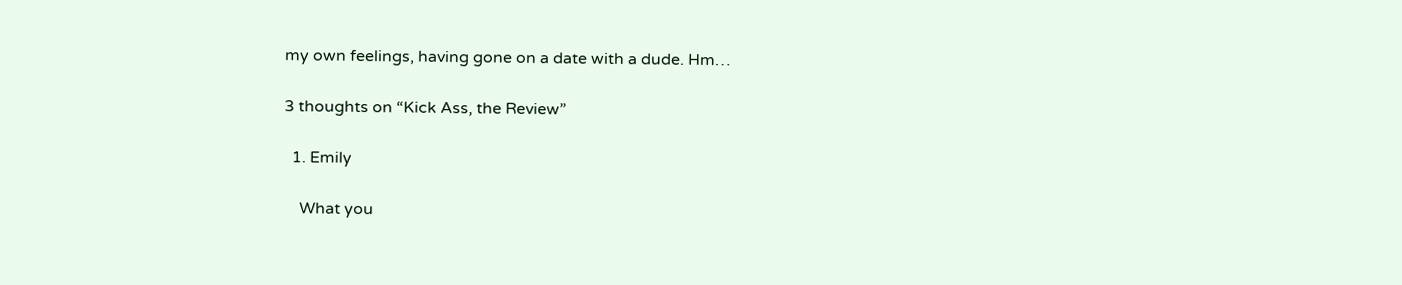my own feelings, having gone on a date with a dude. Hm…

3 thoughts on “Kick Ass, the Review”

  1. Emily

    What you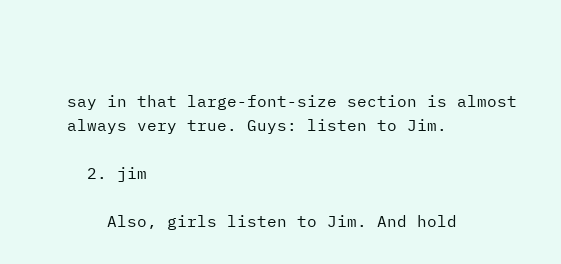say in that large-font-size section is almost always very true. Guys: listen to Jim.

  2. jim

    Also, girls listen to Jim. And hold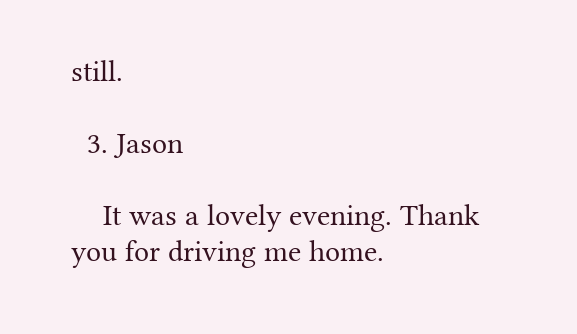still.

  3. Jason

    It was a lovely evening. Thank you for driving me home.